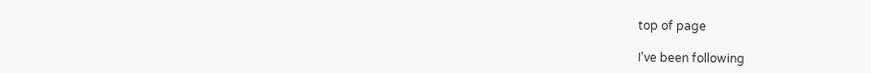top of page

I've been following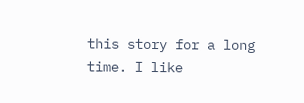this story for a long time. I like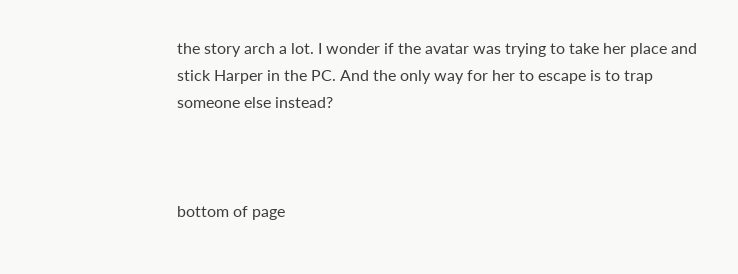the story arch a lot. I wonder if the avatar was trying to take her place and stick Harper in the PC. And the only way for her to escape is to trap someone else instead?



bottom of page